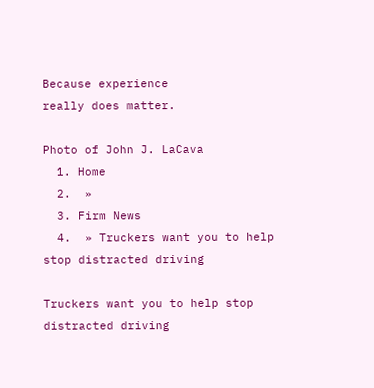Because experience
really does matter.

Photo of John J. LaCava
  1. Home
  2.  »
  3. Firm News
  4.  » Truckers want you to help stop distracted driving

Truckers want you to help stop distracted driving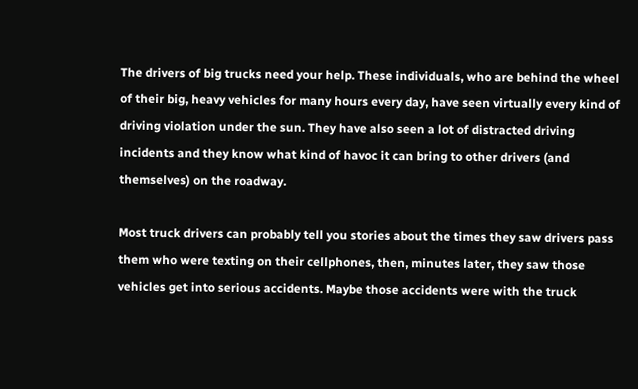The drivers of big trucks need your help. These individuals, who are behind the wheel of their big, heavy vehicles for many hours every day, have seen virtually every kind of driving violation under the sun. They have also seen a lot of distracted driving incidents and they know what kind of havoc it can bring to other drivers (and themselves) on the roadway.

Most truck drivers can probably tell you stories about the times they saw drivers pass them who were texting on their cellphones, then, minutes later, they saw those vehicles get into serious accidents. Maybe those accidents were with the truck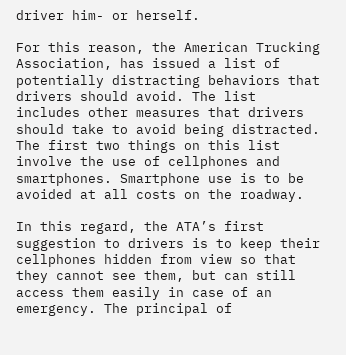driver him- or herself.

For this reason, the American Trucking Association, has issued a list of potentially distracting behaviors that drivers should avoid. The list includes other measures that drivers should take to avoid being distracted. The first two things on this list involve the use of cellphones and smartphones. Smartphone use is to be avoided at all costs on the roadway.

In this regard, the ATA’s first suggestion to drivers is to keep their cellphones hidden from view so that they cannot see them, but can still access them easily in case of an emergency. The principal of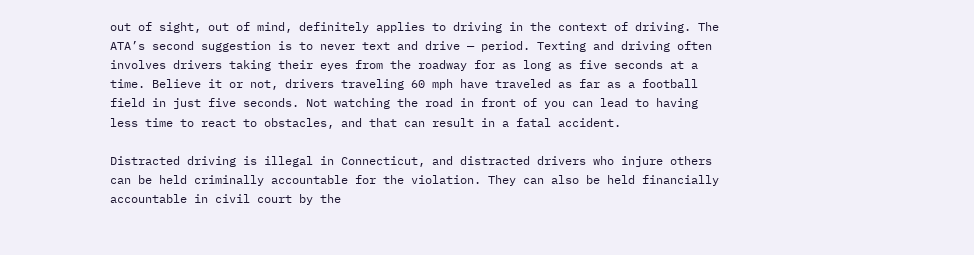out of sight, out of mind, definitely applies to driving in the context of driving. The ATA’s second suggestion is to never text and drive — period. Texting and driving often involves drivers taking their eyes from the roadway for as long as five seconds at a time. Believe it or not, drivers traveling 60 mph have traveled as far as a football field in just five seconds. Not watching the road in front of you can lead to having less time to react to obstacles, and that can result in a fatal accident.

Distracted driving is illegal in Connecticut, and distracted drivers who injure others can be held criminally accountable for the violation. They can also be held financially accountable in civil court by the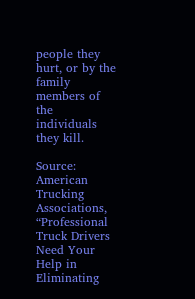people they hurt, or by the family members of the individuals they kill.

Source: American Trucking Associations, “Professional Truck Drivers Need Your Help in Eliminating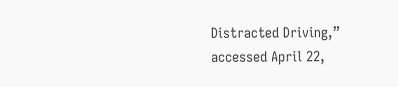Distracted Driving,” accessed April 22,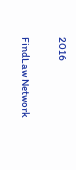2016

FindLaw Network